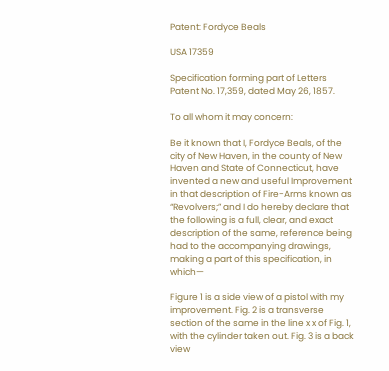Patent: Fordyce Beals

USA 17359

Specification forming part of Letters Patent No. 17,359, dated May 26, 1857.

To all whom it may concern:

Be it known that I, Fordyce Beals, of the city of New Haven, in the county of New Haven and State of Connecticut, have invented a new and useful Improvement in that description of Fire-Arms known as “Revolvers;” and I do hereby declare that the following is a full, clear, and exact description of the same, reference being had to the accompanying drawings, making a part of this specification, in which—

Figure 1 is a side view of a pistol with my improvement. Fig. 2 is a transverse section of the same in the line x x of Fig. 1, with the cylinder taken out. Fig. 3 is a back view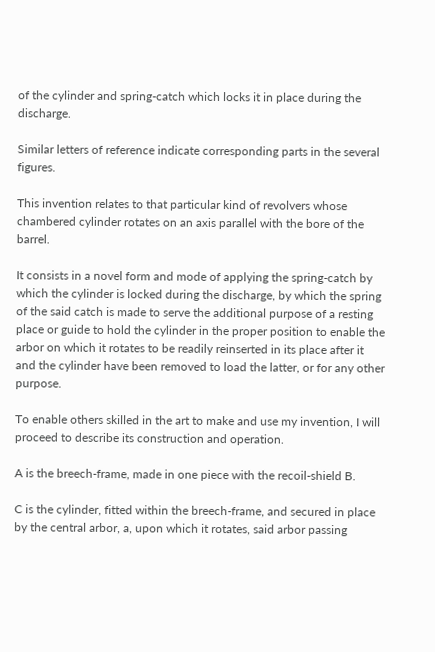of the cylinder and spring-catch which locks it in place during the discharge.

Similar letters of reference indicate corresponding parts in the several figures.

This invention relates to that particular kind of revolvers whose chambered cylinder rotates on an axis parallel with the bore of the barrel.

It consists in a novel form and mode of applying the spring-catch by which the cylinder is locked during the discharge, by which the spring of the said catch is made to serve the additional purpose of a resting place or guide to hold the cylinder in the proper position to enable the arbor on which it rotates to be readily reinserted in its place after it and the cylinder have been removed to load the latter, or for any other purpose.

To enable others skilled in the art to make and use my invention, I will proceed to describe its construction and operation.

A is the breech-frame, made in one piece with the recoil-shield B.

C is the cylinder, fitted within the breech-frame, and secured in place by the central arbor, a, upon which it rotates, said arbor passing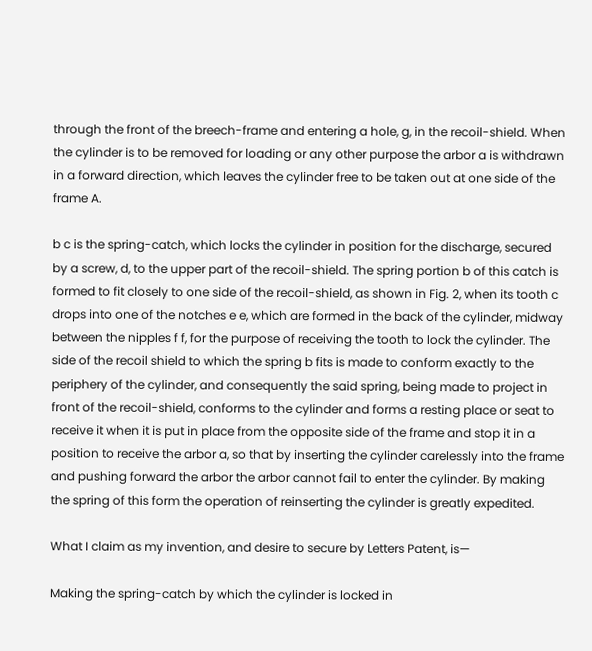through the front of the breech-frame and entering a hole, g, in the recoil-shield. When the cylinder is to be removed for loading or any other purpose the arbor a is withdrawn in a forward direction, which leaves the cylinder free to be taken out at one side of the frame A.

b c is the spring-catch, which locks the cylinder in position for the discharge, secured by a screw, d, to the upper part of the recoil-shield. The spring portion b of this catch is formed to fit closely to one side of the recoil-shield, as shown in Fig. 2, when its tooth c drops into one of the notches e e, which are formed in the back of the cylinder, midway between the nipples f f, for the purpose of receiving the tooth to lock the cylinder. The side of the recoil shield to which the spring b fits is made to conform exactly to the periphery of the cylinder, and consequently the said spring, being made to project in front of the recoil-shield, conforms to the cylinder and forms a resting place or seat to receive it when it is put in place from the opposite side of the frame and stop it in a position to receive the arbor a, so that by inserting the cylinder carelessly into the frame and pushing forward the arbor the arbor cannot fail to enter the cylinder. By making the spring of this form the operation of reinserting the cylinder is greatly expedited.

What I claim as my invention, and desire to secure by Letters Patent, is—

Making the spring-catch by which the cylinder is locked in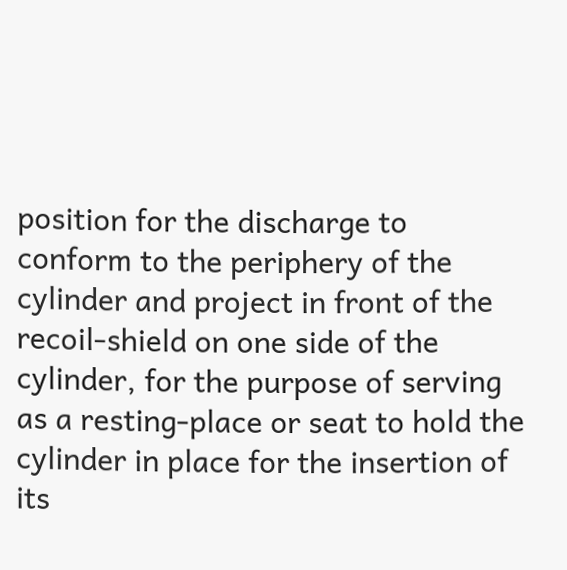position for the discharge to conform to the periphery of the cylinder and project in front of the recoil-shield on one side of the cylinder, for the purpose of serving as a resting-place or seat to hold the cylinder in place for the insertion of its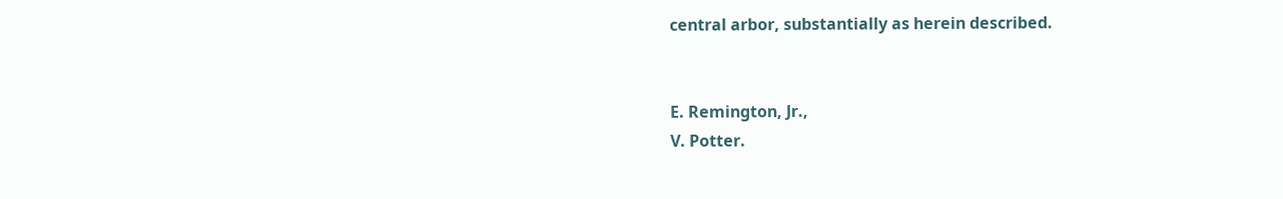central arbor, substantially as herein described.


E. Remington, Jr.,
V. Potter.